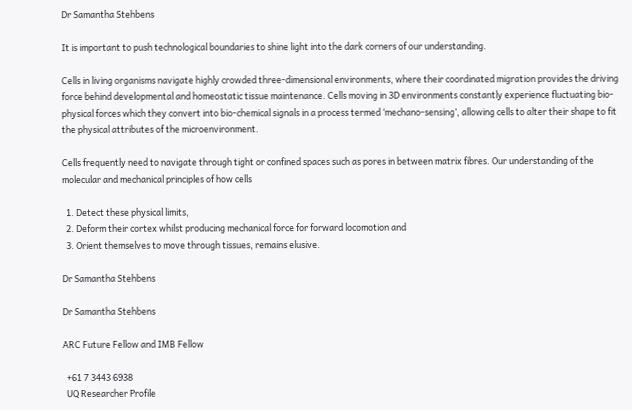Dr Samantha Stehbens

It is important to push technological boundaries to shine light into the dark corners of our understanding.

Cells in living organisms navigate highly crowded three-dimensional environments, where their coordinated migration provides the driving force behind developmental and homeostatic tissue maintenance. Cells moving in 3D environments constantly experience fluctuating bio-physical forces which they convert into bio-chemical signals in a process termed ‘mechano-sensing’, allowing cells to alter their shape to fit the physical attributes of the microenvironment.

Cells frequently need to navigate through tight or confined spaces such as pores in between matrix fibres. Our understanding of the molecular and mechanical principles of how cells

  1. Detect these physical limits,
  2. Deform their cortex whilst producing mechanical force for forward locomotion and
  3. Orient themselves to move through tissues, remains elusive.

Dr Samantha Stehbens

Dr Samantha Stehbens

ARC Future Fellow and IMB Fellow

  +61 7 3443 6938
  UQ Researcher Profile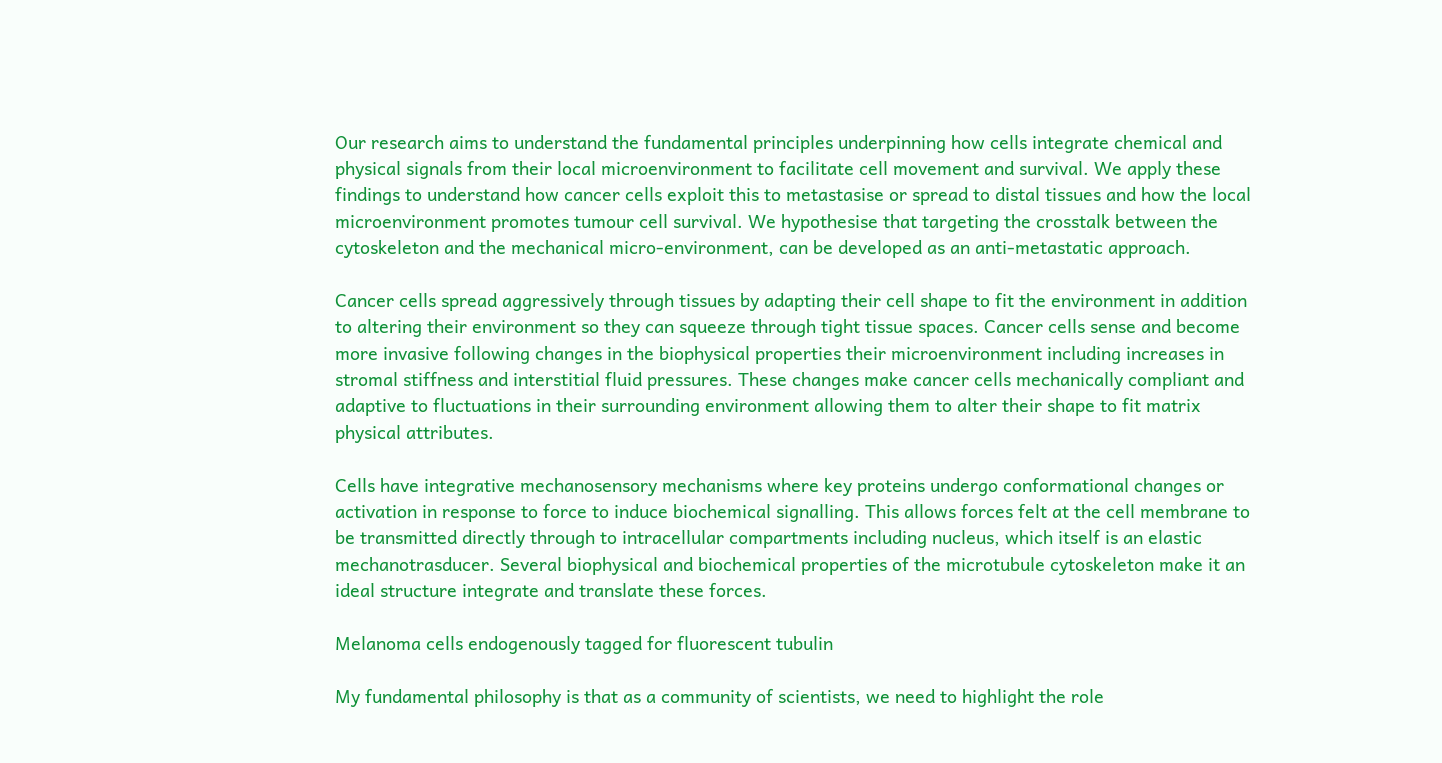Our research aims to understand the fundamental principles underpinning how cells integrate chemical and physical signals from their local microenvironment to facilitate cell movement and survival. We apply these findings to understand how cancer cells exploit this to metastasise or spread to distal tissues and how the local microenvironment promotes tumour cell survival. We hypothesise that targeting the crosstalk between the cytoskeleton and the mechanical micro-environment, can be developed as an anti-metastatic approach.

Cancer cells spread aggressively through tissues by adapting their cell shape to fit the environment in addition to altering their environment so they can squeeze through tight tissue spaces. Cancer cells sense and become more invasive following changes in the biophysical properties their microenvironment including increases in stromal stiffness and interstitial fluid pressures. These changes make cancer cells mechanically compliant and adaptive to fluctuations in their surrounding environment allowing them to alter their shape to fit matrix physical attributes.

Cells have integrative mechanosensory mechanisms where key proteins undergo conformational changes or activation in response to force to induce biochemical signalling. This allows forces felt at the cell membrane to be transmitted directly through to intracellular compartments including nucleus, which itself is an elastic mechanotrasducer. Several biophysical and biochemical properties of the microtubule cytoskeleton make it an ideal structure integrate and translate these forces.

Melanoma cells endogenously tagged for fluorescent tubulin

My fundamental philosophy is that as a community of scientists, we need to highlight the role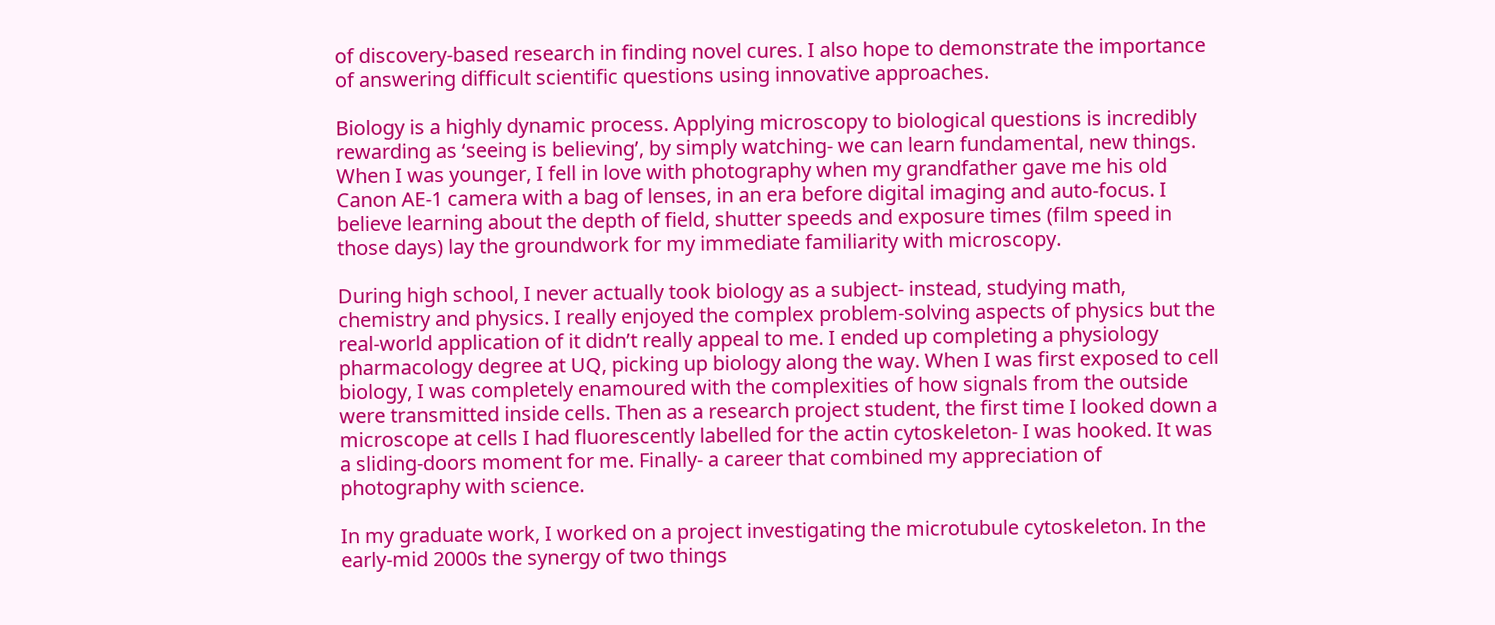of discovery-based research in finding novel cures. I also hope to demonstrate the importance of answering difficult scientific questions using innovative approaches.

Biology is a highly dynamic process. Applying microscopy to biological questions is incredibly rewarding as ‘seeing is believing’, by simply watching- we can learn fundamental, new things. When I was younger, I fell in love with photography when my grandfather gave me his old Canon AE-1 camera with a bag of lenses, in an era before digital imaging and auto-focus. I believe learning about the depth of field, shutter speeds and exposure times (film speed in those days) lay the groundwork for my immediate familiarity with microscopy.

During high school, I never actually took biology as a subject- instead, studying math, chemistry and physics. I really enjoyed the complex problem-solving aspects of physics but the real-world application of it didn’t really appeal to me. I ended up completing a physiology pharmacology degree at UQ, picking up biology along the way. When I was first exposed to cell biology, I was completely enamoured with the complexities of how signals from the outside were transmitted inside cells. Then as a research project student, the first time I looked down a microscope at cells I had fluorescently labelled for the actin cytoskeleton- I was hooked. It was a sliding-doors moment for me. Finally- a career that combined my appreciation of photography with science.

In my graduate work, I worked on a project investigating the microtubule cytoskeleton. In the early-mid 2000s the synergy of two things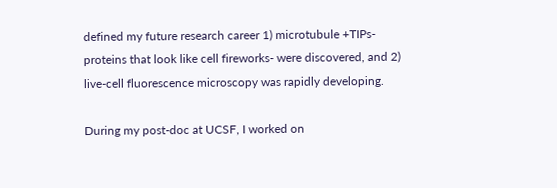defined my future research career 1) microtubule +TIPs- proteins that look like cell fireworks- were discovered, and 2) live-cell fluorescence microscopy was rapidly developing.

During my post-doc at UCSF, I worked on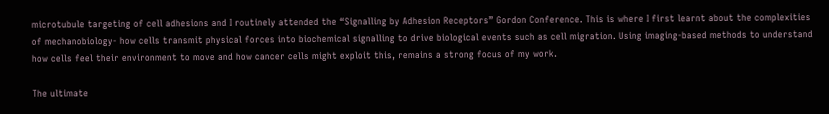microtubule targeting of cell adhesions and I routinely attended the “Signalling by Adhesion Receptors” Gordon Conference. This is where I first learnt about the complexities of mechanobiology- how cells transmit physical forces into biochemical signalling to drive biological events such as cell migration. Using imaging-based methods to understand how cells feel their environment to move and how cancer cells might exploit this, remains a strong focus of my work.

The ultimate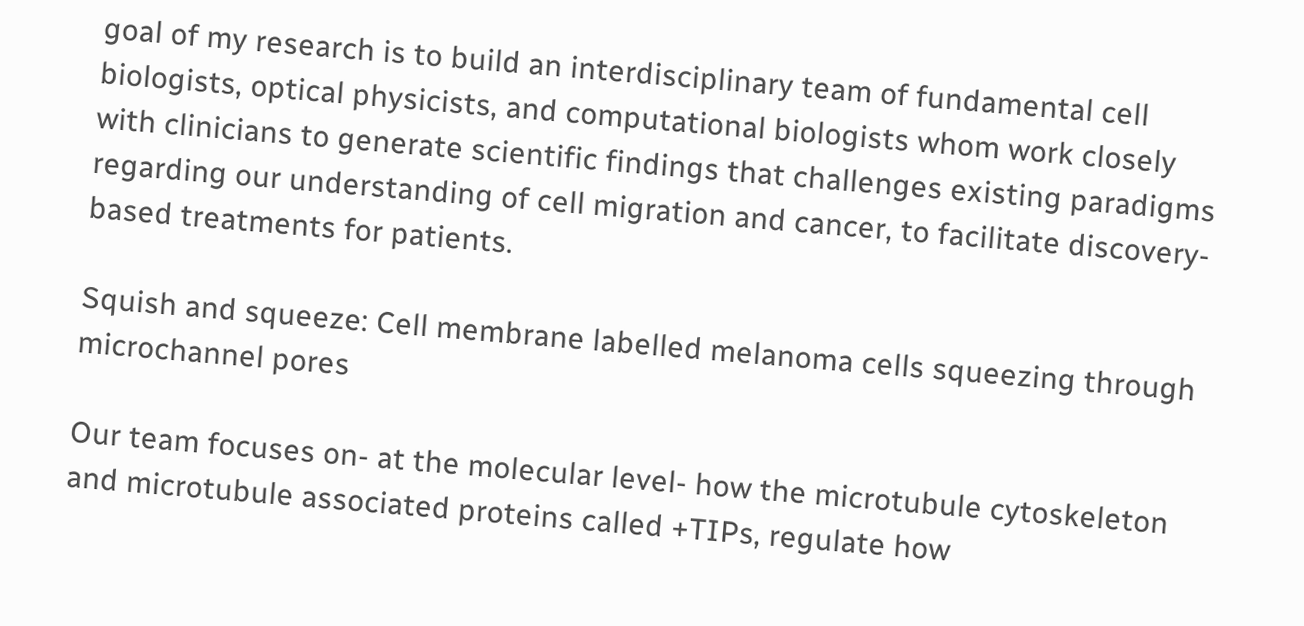goal of my research is to build an interdisciplinary team of fundamental cell biologists, optical physicists, and computational biologists whom work closely with clinicians to generate scientific findings that challenges existing paradigms regarding our understanding of cell migration and cancer, to facilitate discovery-based treatments for patients.

Squish and squeeze: Cell membrane labelled melanoma cells squeezing through microchannel pores

Our team focuses on- at the molecular level- how the microtubule cytoskeleton and microtubule associated proteins called +TIPs, regulate how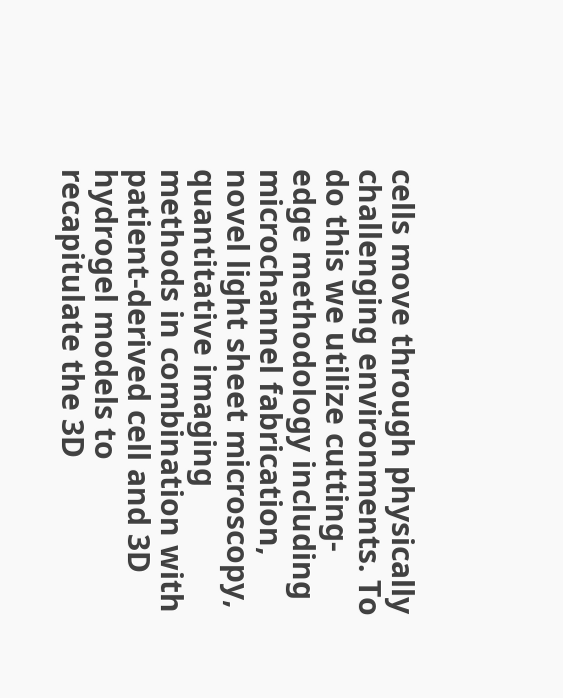cells move through physically challenging environments. To do this we utilize cutting-edge methodology including microchannel fabrication, novel light sheet microscopy, quantitative imaging methods in combination with patient-derived cell and 3D hydrogel models to recapitulate the 3D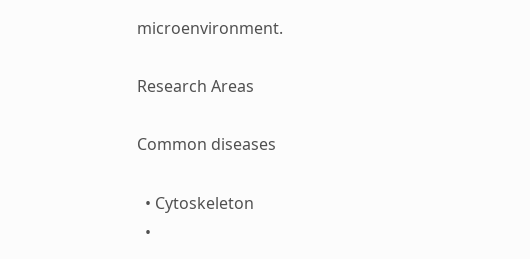microenvironment.

Research Areas

Common diseases

  • Cytoskeleton
  •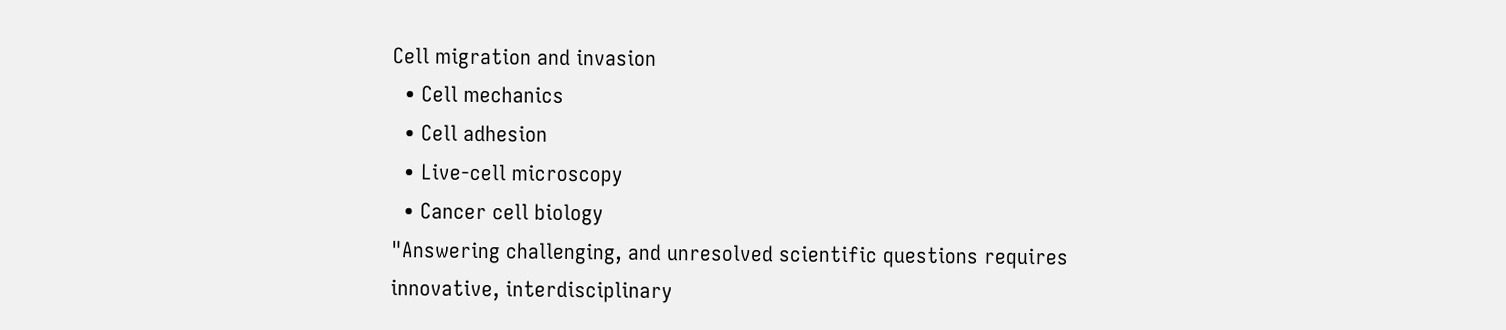Cell migration and invasion
  • Cell mechanics
  • Cell adhesion
  • Live-cell microscopy
  • Cancer cell biology
"Answering challenging, and unresolved scientific questions requires innovative, interdisciplinary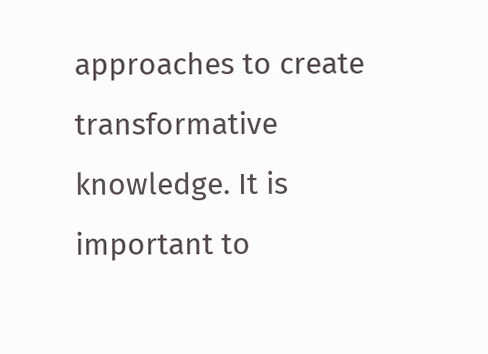approaches to create transformative knowledge. It is important to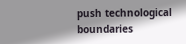push technological boundaries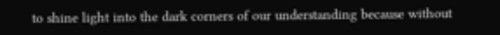to shine light into the dark corners of our understanding because without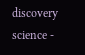discovery science -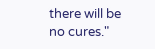there will be no cures."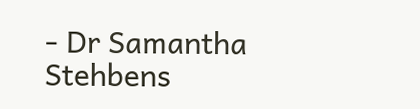- Dr Samantha Stehbens